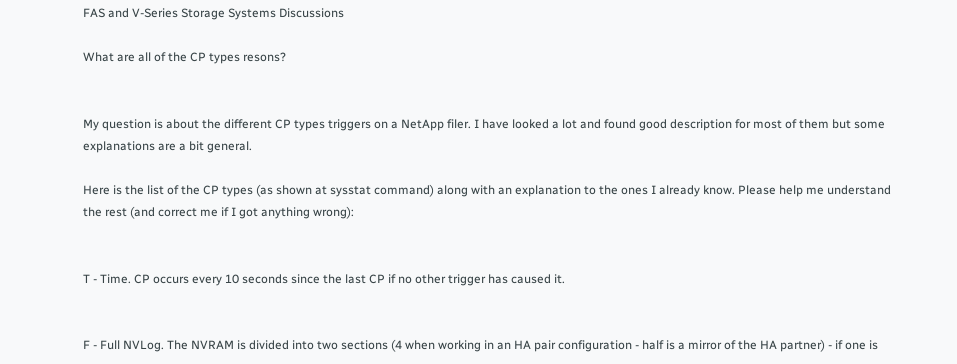FAS and V-Series Storage Systems Discussions

What are all of the CP types resons?


My question is about the different CP types triggers on a NetApp filer. I have looked a lot and found good description for most of them but some explanations are a bit general.

Here is the list of the CP types (as shown at sysstat command) along with an explanation to the ones I already know. Please help me understand the rest (and correct me if I got anything wrong):


T - Time. CP occurs every 10 seconds since the last CP if no other trigger has caused it.


F - Full NVLog. The NVRAM is divided into two sections (4 when working in an HA pair configuration - half is a mirror of the HA partner) - if one is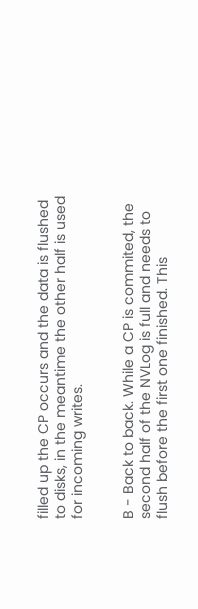filled up the CP occurs and the data is flushed to disks, in the meantime the other half is used for incoming writes.


B - Back to back. While a CP is commited, the second half of the NVLog is full and needs to flush before the first one finished. This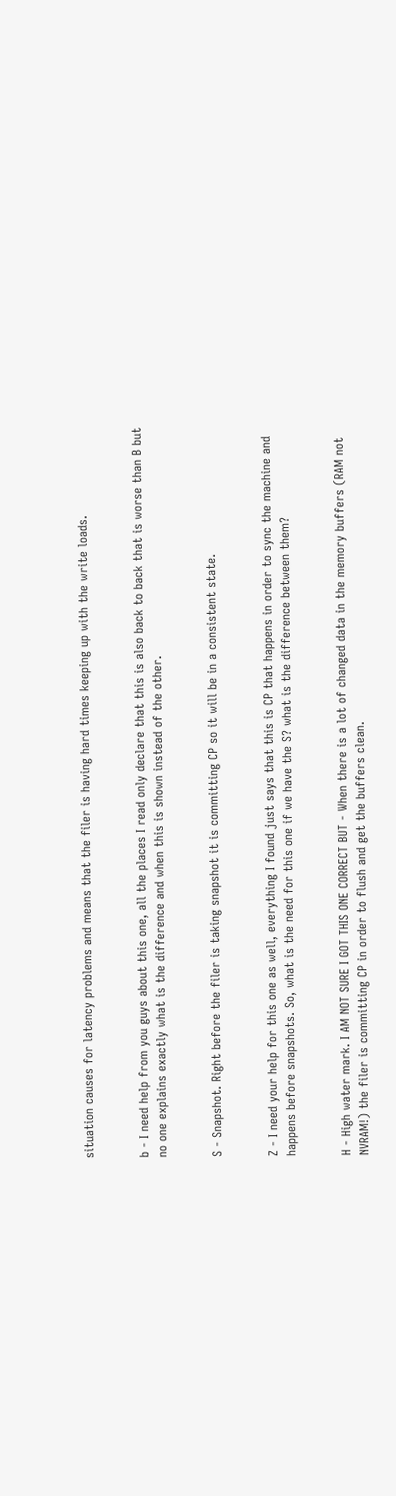situation causes for latency problems and means that the filer is having hard times keeping up with the write loads.


b - I need help from you guys about this one, all the places I read only declare that this is also back to back that is worse than B but no one explains exactly what is the difference and when this is shown instead of the other.


S - Snapshot. Right before the filer is taking snapshot it is committing CP so it will be in a consistent state.


Z - I need your help for this one as well, everything I found just says that this is CP that happens in order to sync the machine and happens before snapshots. So, what is the need for this one if we have the S? what is the difference between them?


H - High water mark. I AM NOT SURE I GOT THIS ONE CORRECT BUT - When there is a lot of changed data in the memory buffers (RAM not NVRAM!) the filer is committing CP in order to flush and get the buffers clean.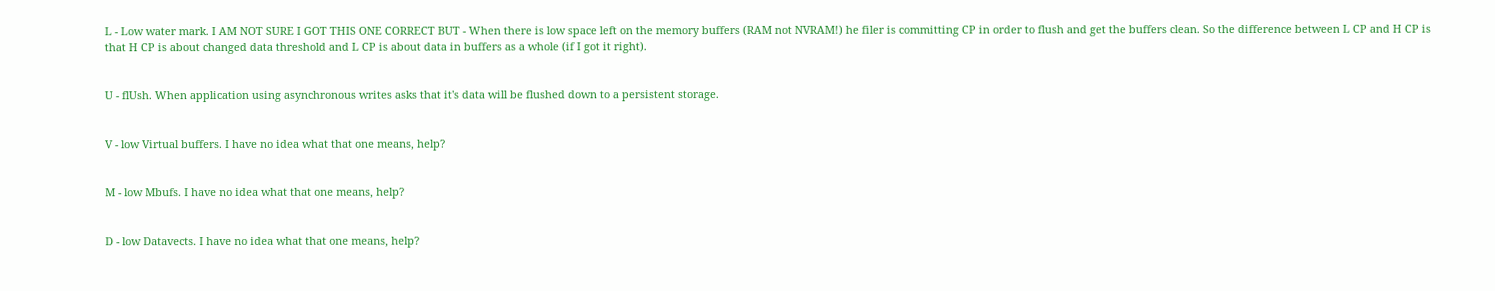L - Low water mark. I AM NOT SURE I GOT THIS ONE CORRECT BUT - When there is low space left on the memory buffers (RAM not NVRAM!) he filer is committing CP in order to flush and get the buffers clean. So the difference between L CP and H CP is that H CP is about changed data threshold and L CP is about data in buffers as a whole (if I got it right).


U - flUsh. When application using asynchronous writes asks that it's data will be flushed down to a persistent storage.


V - low Virtual buffers. I have no idea what that one means, help?


M - low Mbufs. I have no idea what that one means, help?


D - low Datavects. I have no idea what that one means, help?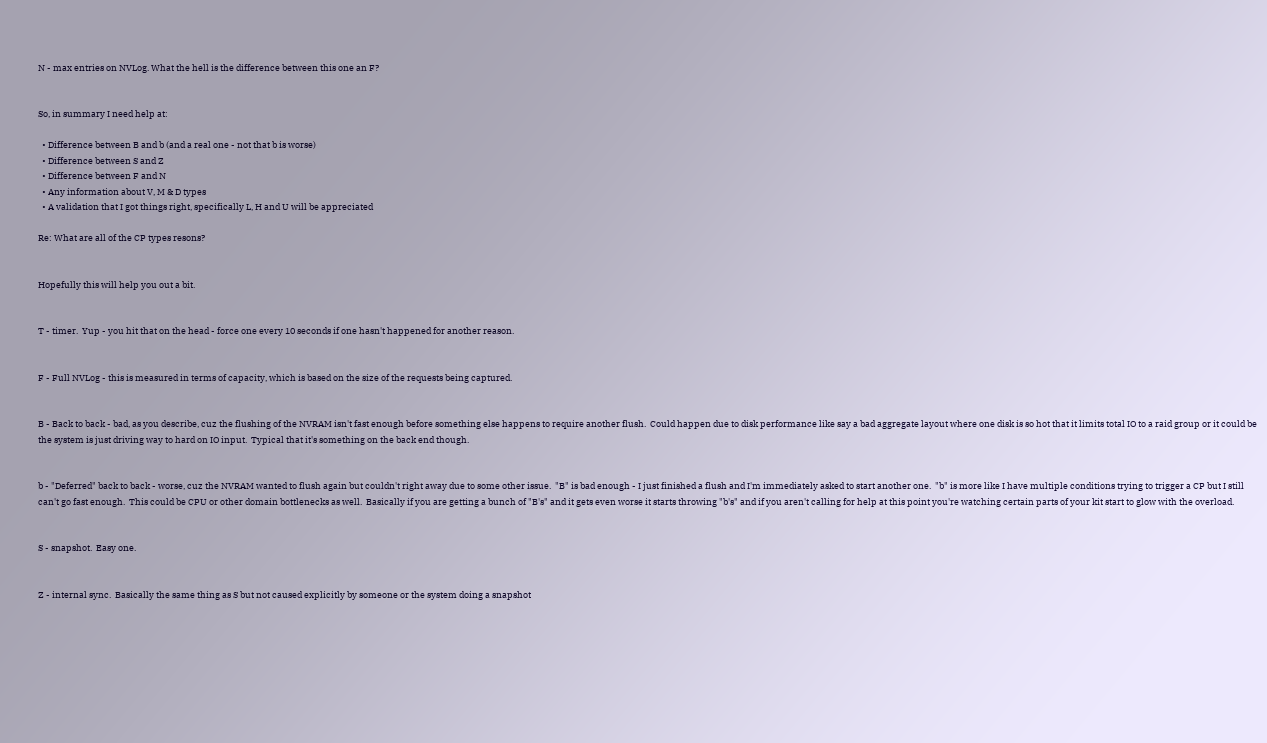N - max entries on NVLog. What the hell is the difference between this one an F?


So, in summary I need help at:

  • Difference between B and b (and a real one - not that b is worse)
  • Difference between S and Z
  • Difference between F and N
  • Any information about V, M & D types
  • A validation that I got things right, specifically L, H and U will be appreciated

Re: What are all of the CP types resons?


Hopefully this will help you out a bit.


T - timer.  Yup - you hit that on the head - force one every 10 seconds if one hasn't happened for another reason.


F - Full NVLog - this is measured in terms of capacity, which is based on the size of the requests being captured.


B - Back to back - bad, as you describe, cuz the flushing of the NVRAM isn't fast enough before something else happens to require another flush.  Could happen due to disk performance like say a bad aggregate layout where one disk is so hot that it limits total IO to a raid group or it could be the system is just driving way to hard on IO input.  Typical that it's something on the back end though.


b - "Deferred" back to back - worse, cuz the NVRAM wanted to flush again but couldn't right away due to some other issue.  "B" is bad enough - I just finished a flush and I'm immediately asked to start another one.  "b" is more like I have multiple conditions trying to trigger a CP but I still can't go fast enough.  This could be CPU or other domain bottlenecks as well.  Basically if you are getting a bunch of "B's" and it gets even worse it starts throwing "b's" and if you aren't calling for help at this point you're watching certain parts of your kit start to glow with the overload.


S - snapshot.  Easy one.


Z - internal sync.  Basically the same thing as S but not caused explicitly by someone or the system doing a snapshot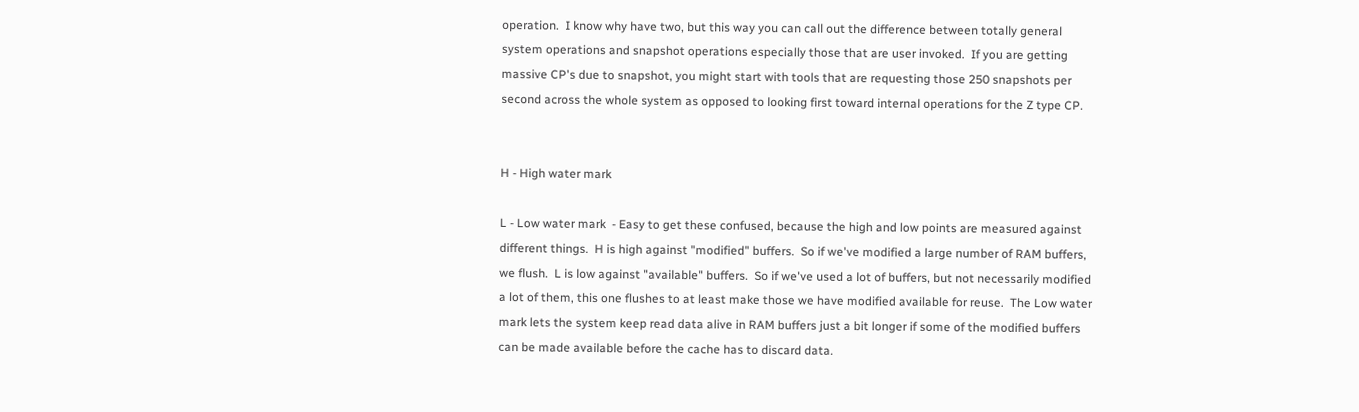operation.  I know why have two, but this way you can call out the difference between totally general system operations and snapshot operations especially those that are user invoked.  If you are getting massive CP's due to snapshot, you might start with tools that are requesting those 250 snapshots per second across the whole system as opposed to looking first toward internal operations for the Z type CP.


H - High water mark

L - Low water mark  - Easy to get these confused, because the high and low points are measured against different things.  H is high against "modified" buffers.  So if we've modified a large number of RAM buffers, we flush.  L is low against "available" buffers.  So if we've used a lot of buffers, but not necessarily modified a lot of them, this one flushes to at least make those we have modified available for reuse.  The Low water mark lets the system keep read data alive in RAM buffers just a bit longer if some of the modified buffers can be made available before the cache has to discard data.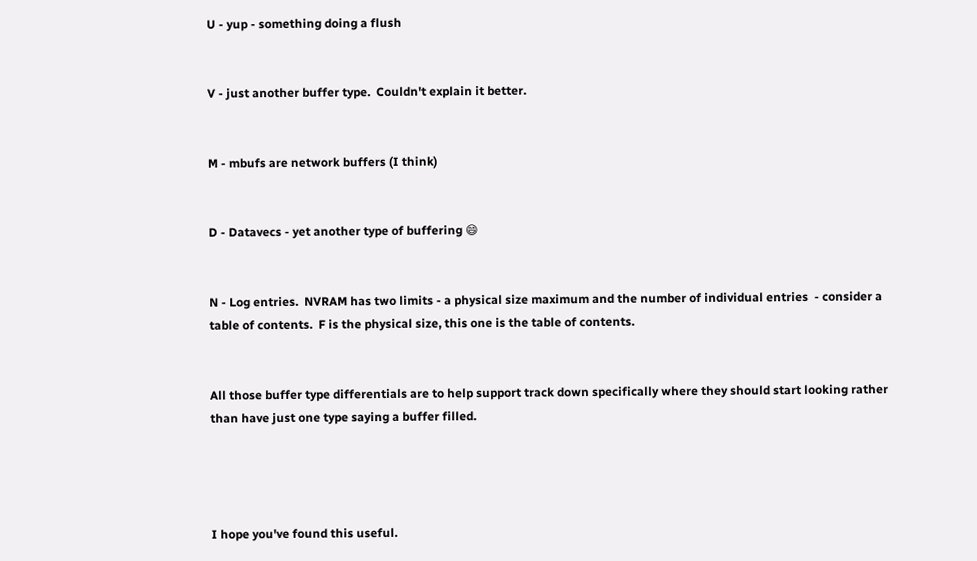U - yup - something doing a flush


V - just another buffer type.  Couldn't explain it better.


M - mbufs are network buffers (I think)


D - Datavecs - yet another type of buffering 😄


N - Log entries.  NVRAM has two limits - a physical size maximum and the number of individual entries  - consider a table of contents.  F is the physical size, this one is the table of contents.


All those buffer type differentials are to help support track down specifically where they should start looking rather than have just one type saying a buffer filled.




I hope you've found this useful.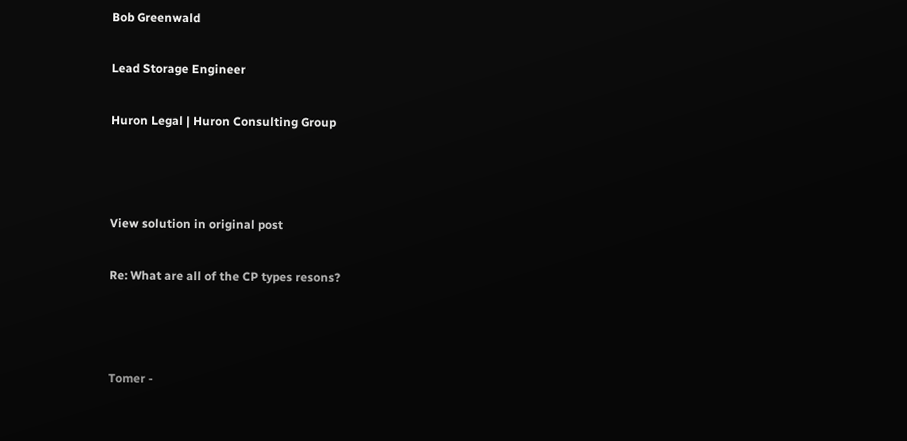Bob Greenwald

Lead Storage Engineer

Huron Legal | Huron Consulting Group



View solution in original post

Re: What are all of the CP types resons?



Tomer -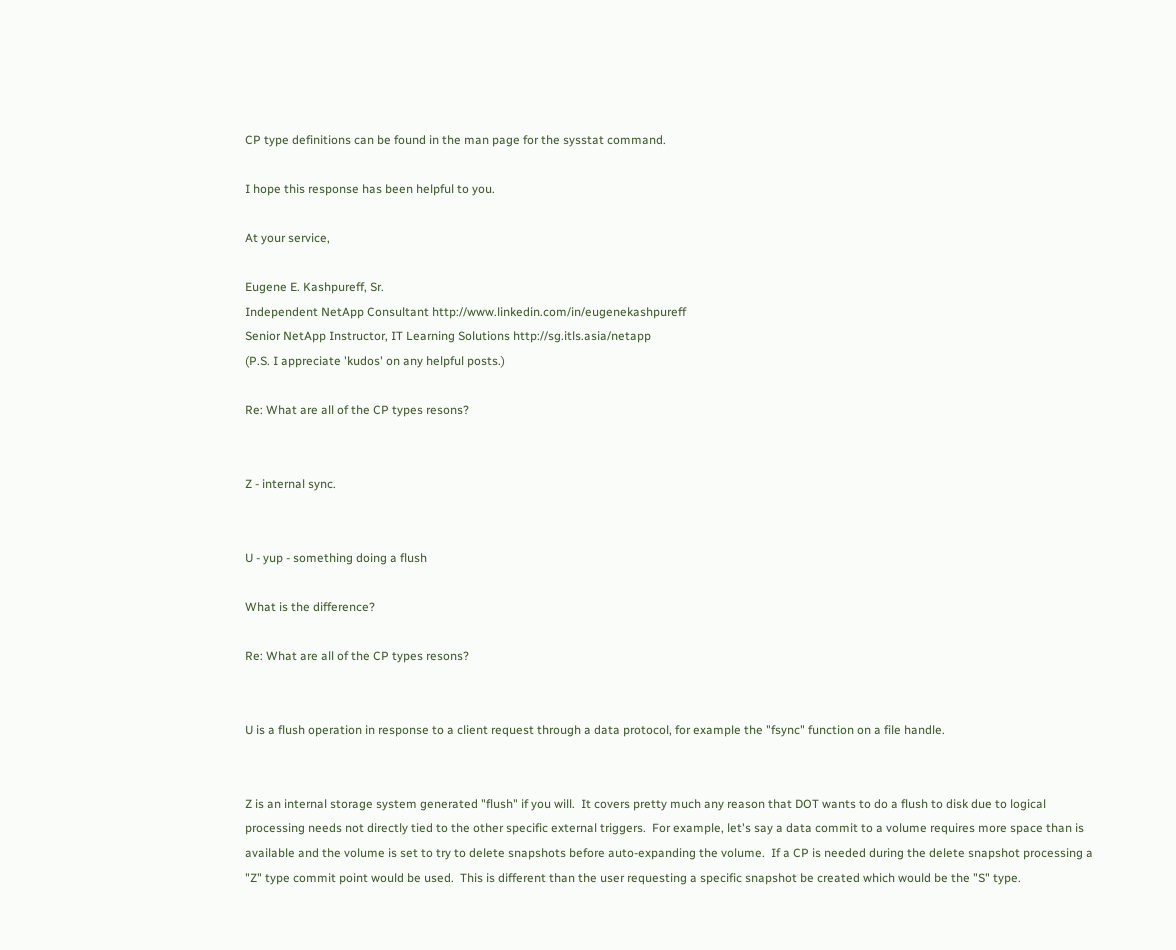CP type definitions can be found in the man page for the sysstat command.

I hope this response has been helpful to you.

At your service,

Eugene E. Kashpureff, Sr.
Independent NetApp Consultant http://www.linkedin.com/in/eugenekashpureff
Senior NetApp Instructor, IT Learning Solutions http://sg.itls.asia/netapp
(P.S. I appreciate 'kudos' on any helpful posts.)

Re: What are all of the CP types resons?


Z - internal sync.


U - yup - something doing a flush

What is the difference?

Re: What are all of the CP types resons?


U is a flush operation in response to a client request through a data protocol, for example the "fsync" function on a file handle.


Z is an internal storage system generated "flush" if you will.  It covers pretty much any reason that DOT wants to do a flush to disk due to logical processing needs not directly tied to the other specific external triggers.  For example, let's say a data commit to a volume requires more space than is available and the volume is set to try to delete snapshots before auto-expanding the volume.  If a CP is needed during the delete snapshot processing a "Z" type commit point would be used.  This is different than the user requesting a specific snapshot be created which would be the "S" type.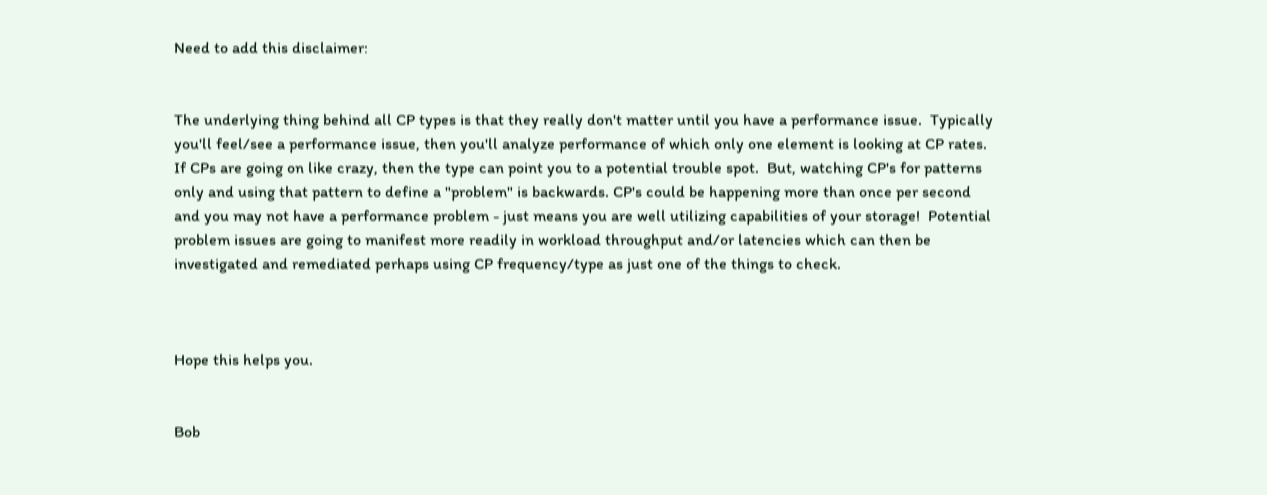Need to add this disclaimer:


The underlying thing behind all CP types is that they really don't matter until you have a performance issue.  Typically you'll feel/see a performance issue, then you'll analyze performance of which only one element is looking at CP rates.  If CPs are going on like crazy, then the type can point you to a potential trouble spot.  But, watching CP's for patterns only and using that pattern to define a "problem" is backwards. CP's could be happening more than once per second and you may not have a performance problem - just means you are well utilizing capabilities of your storage!  Potential problem issues are going to manifest more readily in workload throughput and/or latencies which can then be investigated and remediated perhaps using CP frequency/type as just one of the things to check.



Hope this helps you.


Bob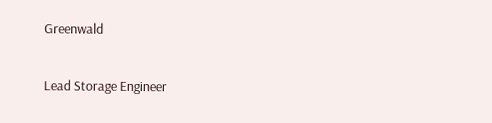Greenwald

Lead Storage Engineer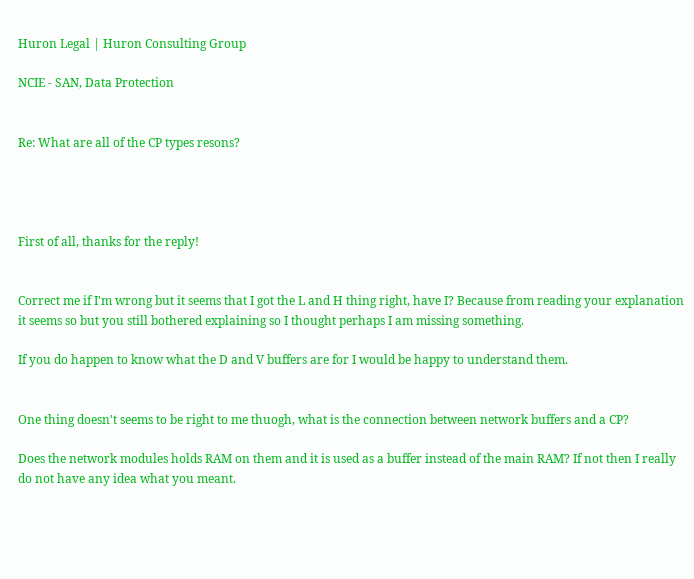Huron Legal | Huron Consulting Group

NCIE - SAN, Data Protection


Re: What are all of the CP types resons?




First of all, thanks for the reply!


Correct me if I'm wrong but it seems that I got the L and H thing right, have I? Because from reading your explanation it seems so but you still bothered explaining so I thought perhaps I am missing something.

If you do happen to know what the D and V buffers are for I would be happy to understand them.


One thing doesn't seems to be right to me thuogh, what is the connection between network buffers and a CP?

Does the network modules holds RAM on them and it is used as a buffer instead of the main RAM? If not then I really do not have any idea what you meant.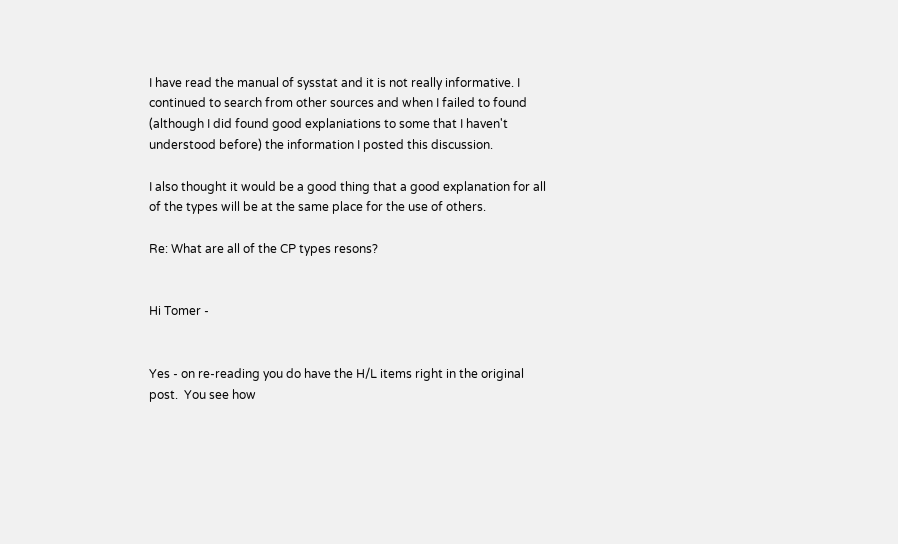I have read the manual of sysstat and it is not really informative. I continued to search from other sources and when I failed to found (although I did found good explaniations to some that I haven't understood before) the information I posted this discussion.

I also thought it would be a good thing that a good explanation for all of the types will be at the same place for the use of others.

Re: What are all of the CP types resons?


Hi Tomer -


Yes - on re-reading you do have the H/L items right in the original post.  You see how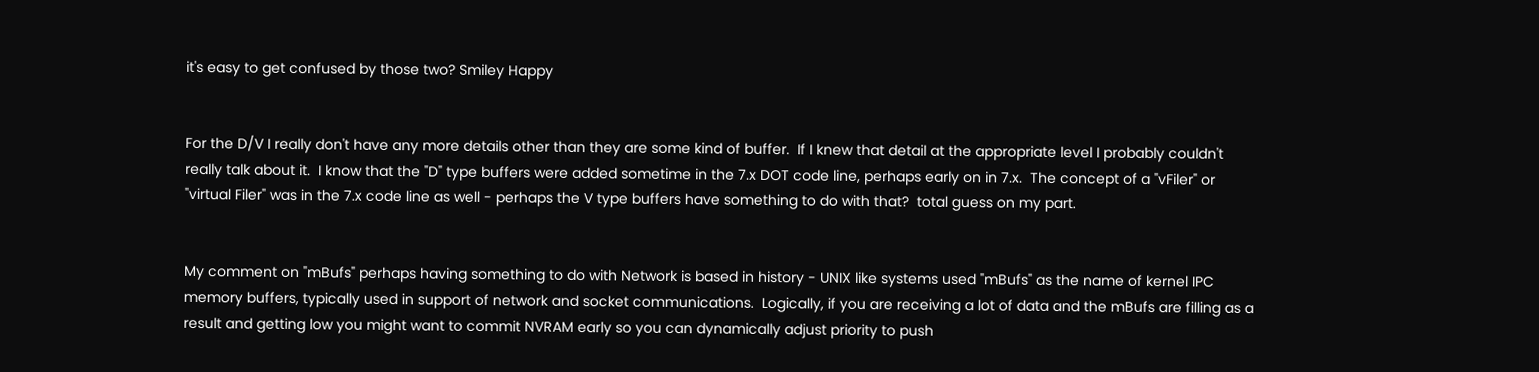it's easy to get confused by those two? Smiley Happy


For the D/V I really don't have any more details other than they are some kind of buffer.  If I knew that detail at the appropriate level I probably couldn't really talk about it.  I know that the "D" type buffers were added sometime in the 7.x DOT code line, perhaps early on in 7.x.  The concept of a "vFiler" or "virtual Filer" was in the 7.x code line as well - perhaps the V type buffers have something to do with that?  total guess on my part.


My comment on "mBufs" perhaps having something to do with Network is based in history - UNIX like systems used "mBufs" as the name of kernel IPC memory buffers, typically used in support of network and socket communications.  Logically, if you are receiving a lot of data and the mBufs are filling as a result and getting low you might want to commit NVRAM early so you can dynamically adjust priority to push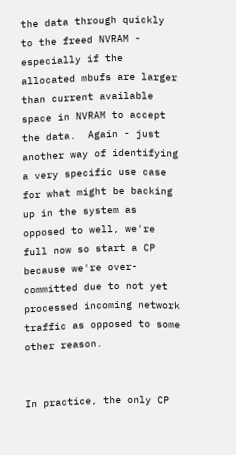the data through quickly to the freed NVRAM - especially if the allocated mbufs are larger than current available space in NVRAM to accept the data.  Again - just another way of identifying a very specific use case for what might be backing up in the system as opposed to well, we're full now so start a CP because we're over-committed due to not yet processed incoming network traffic as opposed to some other reason.


In practice, the only CP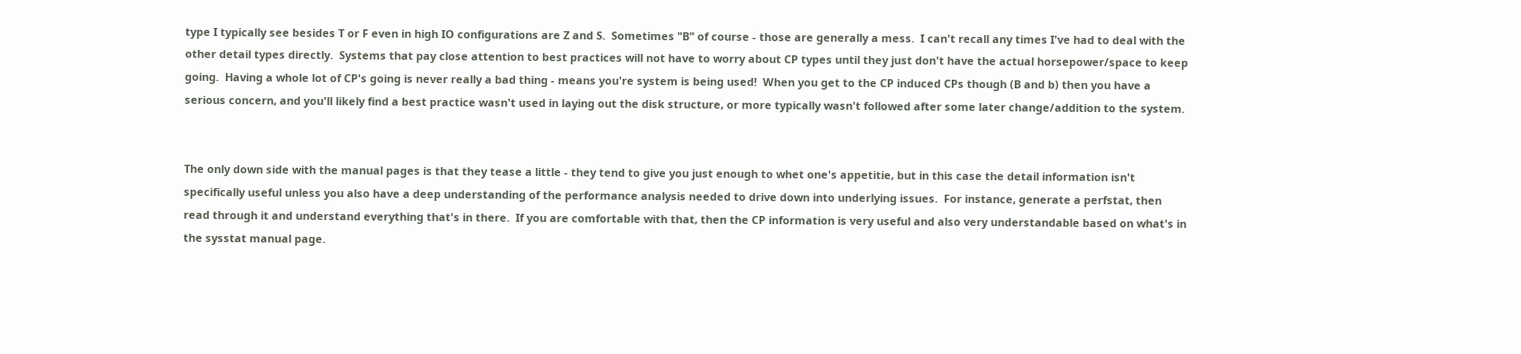type I typically see besides T or F even in high IO configurations are Z and S.  Sometimes "B" of course - those are generally a mess.  I can't recall any times I've had to deal with the other detail types directly.  Systems that pay close attention to best practices will not have to worry about CP types until they just don't have the actual horsepower/space to keep going.  Having a whole lot of CP's going is never really a bad thing - means you're system is being used!  When you get to the CP induced CPs though (B and b) then you have a serious concern, and you'll likely find a best practice wasn't used in laying out the disk structure, or more typically wasn't followed after some later change/addition to the system.


The only down side with the manual pages is that they tease a little - they tend to give you just enough to whet one's appetitie, but in this case the detail information isn't specifically useful unless you also have a deep understanding of the performance analysis needed to drive down into underlying issues.  For instance, generate a perfstat, then read through it and understand everything that's in there.  If you are comfortable with that, then the CP information is very useful and also very understandable based on what's in the sysstat manual page.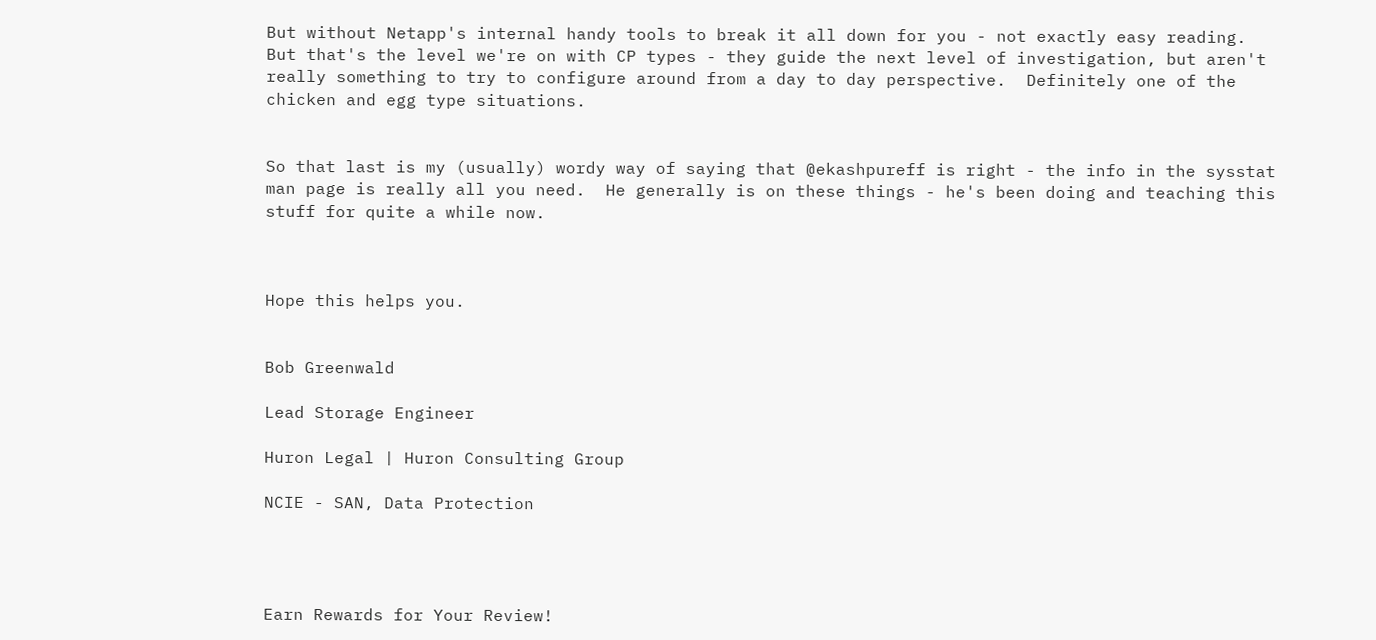But without Netapp's internal handy tools to break it all down for you - not exactly easy reading.  But that's the level we're on with CP types - they guide the next level of investigation, but aren't really something to try to configure around from a day to day perspective.  Definitely one of the chicken and egg type situations.


So that last is my (usually) wordy way of saying that @ekashpureff is right - the info in the sysstat man page is really all you need.  He generally is on these things - he's been doing and teaching this stuff for quite a while now.



Hope this helps you.


Bob Greenwald

Lead Storage Engineer

Huron Legal | Huron Consulting Group

NCIE - SAN, Data Protection




Earn Rewards for Your Review!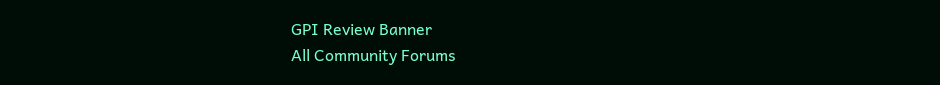GPI Review Banner
All Community Forums